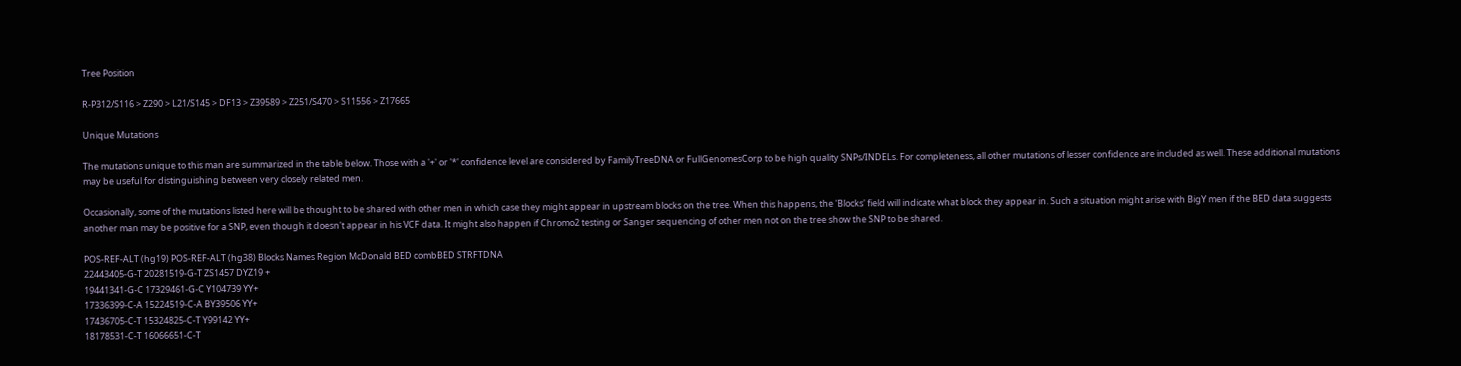Tree Position

R-P312/S116 > Z290 > L21/S145 > DF13 > Z39589 > Z251/S470 > S11556 > Z17665

Unique Mutations

The mutations unique to this man are summarized in the table below. Those with a '+' or '*' confidence level are considered by FamilyTreeDNA or FullGenomesCorp to be high quality SNPs/INDELs. For completeness, all other mutations of lesser confidence are included as well. These additional mutations may be useful for distinguishing between very closely related men.

Occasionally, some of the mutations listed here will be thought to be shared with other men in which case they might appear in upstream blocks on the tree. When this happens, the 'Blocks' field will indicate what block they appear in. Such a situation might arise with BigY men if the BED data suggests another man may be positive for a SNP, even though it doesn't appear in his VCF data. It might also happen if Chromo2 testing or Sanger sequencing of other men not on the tree show the SNP to be shared.

POS-REF-ALT (hg19) POS-REF-ALT (hg38) Blocks Names Region McDonald BED combBED STRFTDNA
22443405-G-T 20281519-G-T ZS1457 DYZ19 +
19441341-G-C 17329461-G-C Y104739 YY+
17336399-C-A 15224519-C-A BY39506 YY+
17436705-C-T 15324825-C-T Y99142 YY+
18178531-C-T 16066651-C-T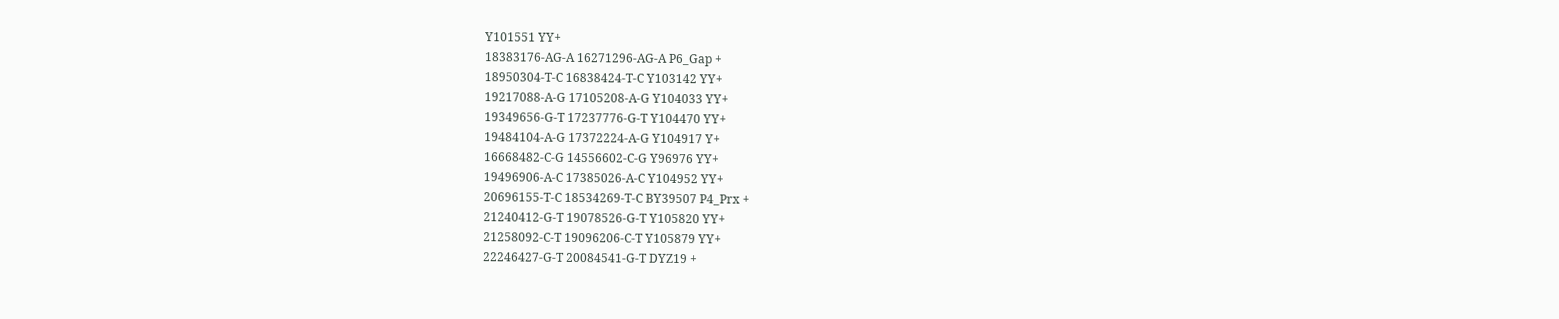Y101551 YY+
18383176-AG-A 16271296-AG-A P6_Gap +
18950304-T-C 16838424-T-C Y103142 YY+
19217088-A-G 17105208-A-G Y104033 YY+
19349656-G-T 17237776-G-T Y104470 YY+
19484104-A-G 17372224-A-G Y104917 Y+
16668482-C-G 14556602-C-G Y96976 YY+
19496906-A-C 17385026-A-C Y104952 YY+
20696155-T-C 18534269-T-C BY39507 P4_Prx +
21240412-G-T 19078526-G-T Y105820 YY+
21258092-C-T 19096206-C-T Y105879 YY+
22246427-G-T 20084541-G-T DYZ19 +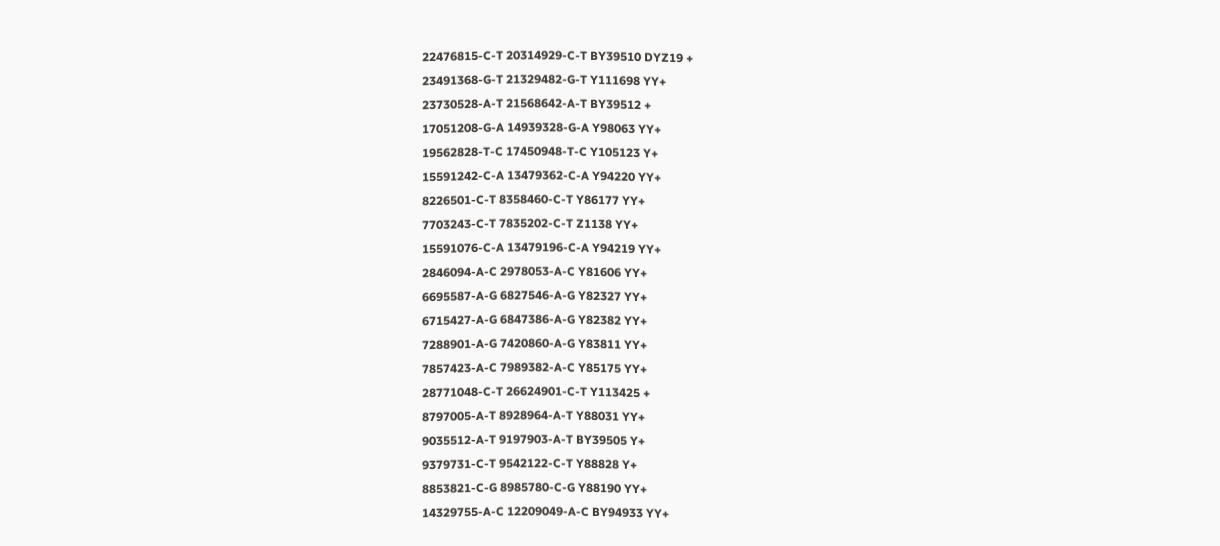22476815-C-T 20314929-C-T BY39510 DYZ19 +
23491368-G-T 21329482-G-T Y111698 YY+
23730528-A-T 21568642-A-T BY39512 +
17051208-G-A 14939328-G-A Y98063 YY+
19562828-T-C 17450948-T-C Y105123 Y+
15591242-C-A 13479362-C-A Y94220 YY+
8226501-C-T 8358460-C-T Y86177 YY+
7703243-C-T 7835202-C-T Z1138 YY+
15591076-C-A 13479196-C-A Y94219 YY+
2846094-A-C 2978053-A-C Y81606 YY+
6695587-A-G 6827546-A-G Y82327 YY+
6715427-A-G 6847386-A-G Y82382 YY+
7288901-A-G 7420860-A-G Y83811 YY+
7857423-A-C 7989382-A-C Y85175 YY+
28771048-C-T 26624901-C-T Y113425 +
8797005-A-T 8928964-A-T Y88031 YY+
9035512-A-T 9197903-A-T BY39505 Y+
9379731-C-T 9542122-C-T Y88828 Y+
8853821-C-G 8985780-C-G Y88190 YY+
14329755-A-C 12209049-A-C BY94933 YY+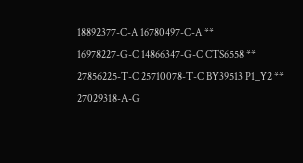18892377-C-A 16780497-C-A **
16978227-G-C 14866347-G-C CTS6558 **
27856225-T-C 25710078-T-C BY39513 P1_Y2 **
27029318-A-G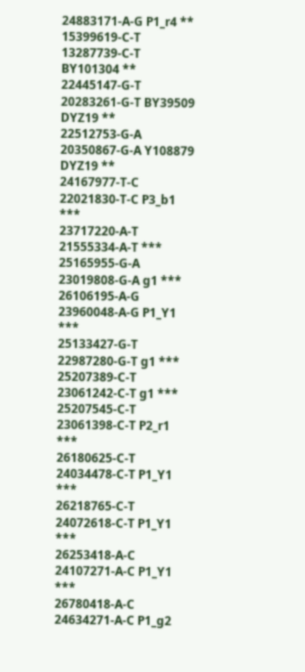24883171-A-G P1_r4 **
15399619-C-T 13287739-C-T BY101304 **
22445147-G-T 20283261-G-T BY39509 DYZ19 **
22512753-G-A 20350867-G-A Y108879 DYZ19 **
24167977-T-C 22021830-T-C P3_b1 ***
23717220-A-T 21555334-A-T ***
25165955-G-A 23019808-G-A g1 ***
26106195-A-G 23960048-A-G P1_Y1 ***
25133427-G-T 22987280-G-T g1 ***
25207389-C-T 23061242-C-T g1 ***
25207545-C-T 23061398-C-T P2_r1 ***
26180625-C-T 24034478-C-T P1_Y1 ***
26218765-C-T 24072618-C-T P1_Y1 ***
26253418-A-C 24107271-A-C P1_Y1 ***
26780418-A-C 24634271-A-C P1_g2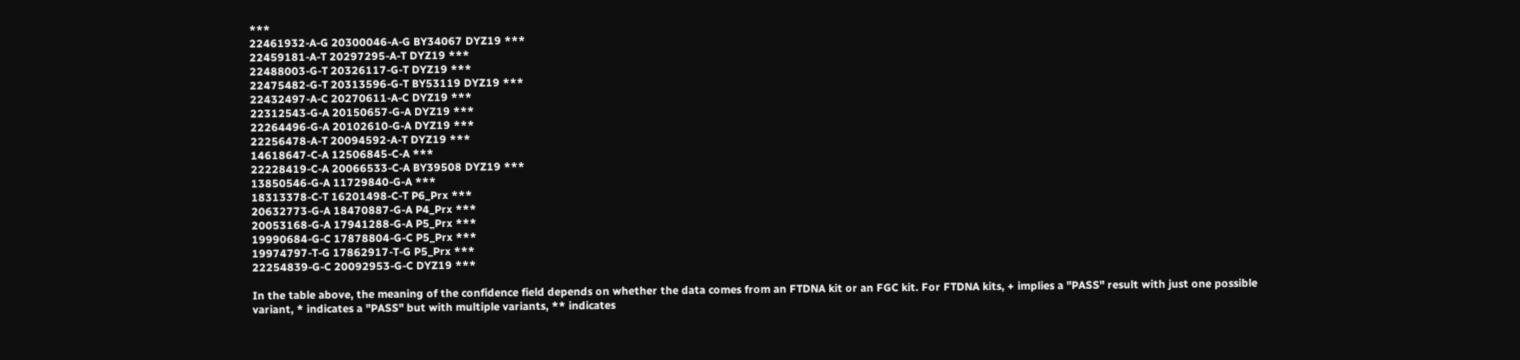***
22461932-A-G 20300046-A-G BY34067 DYZ19 ***
22459181-A-T 20297295-A-T DYZ19 ***
22488003-G-T 20326117-G-T DYZ19 ***
22475482-G-T 20313596-G-T BY53119 DYZ19 ***
22432497-A-C 20270611-A-C DYZ19 ***
22312543-G-A 20150657-G-A DYZ19 ***
22264496-G-A 20102610-G-A DYZ19 ***
22256478-A-T 20094592-A-T DYZ19 ***
14618647-C-A 12506845-C-A ***
22228419-C-A 20066533-C-A BY39508 DYZ19 ***
13850546-G-A 11729840-G-A ***
18313378-C-T 16201498-C-T P6_Prx ***
20632773-G-A 18470887-G-A P4_Prx ***
20053168-G-A 17941288-G-A P5_Prx ***
19990684-G-C 17878804-G-C P5_Prx ***
19974797-T-G 17862917-T-G P5_Prx ***
22254839-G-C 20092953-G-C DYZ19 ***

In the table above, the meaning of the confidence field depends on whether the data comes from an FTDNA kit or an FGC kit. For FTDNA kits, + implies a "PASS" result with just one possible variant, * indicates a "PASS" but with multiple variants, ** indicates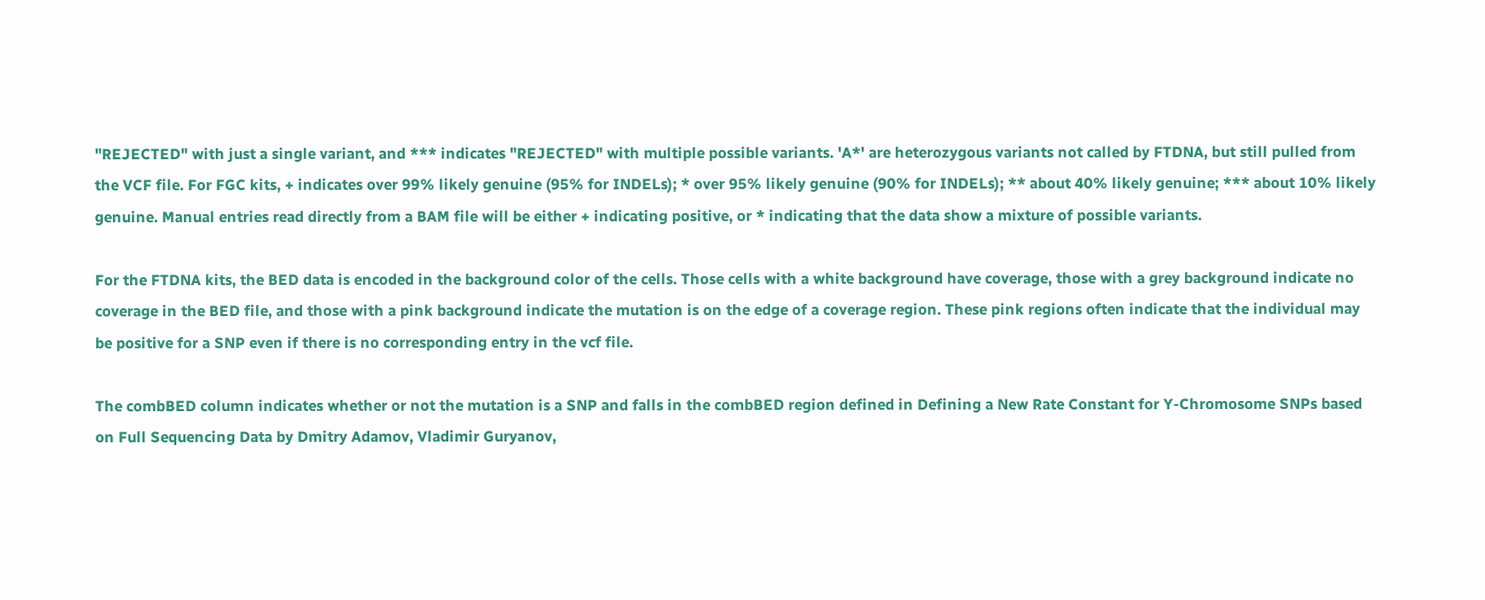"REJECTED" with just a single variant, and *** indicates "REJECTED" with multiple possible variants. 'A*' are heterozygous variants not called by FTDNA, but still pulled from the VCF file. For FGC kits, + indicates over 99% likely genuine (95% for INDELs); * over 95% likely genuine (90% for INDELs); ** about 40% likely genuine; *** about 10% likely genuine. Manual entries read directly from a BAM file will be either + indicating positive, or * indicating that the data show a mixture of possible variants.

For the FTDNA kits, the BED data is encoded in the background color of the cells. Those cells with a white background have coverage, those with a grey background indicate no coverage in the BED file, and those with a pink background indicate the mutation is on the edge of a coverage region. These pink regions often indicate that the individual may be positive for a SNP even if there is no corresponding entry in the vcf file.

The combBED column indicates whether or not the mutation is a SNP and falls in the combBED region defined in Defining a New Rate Constant for Y-Chromosome SNPs based on Full Sequencing Data by Dmitry Adamov, Vladimir Guryanov,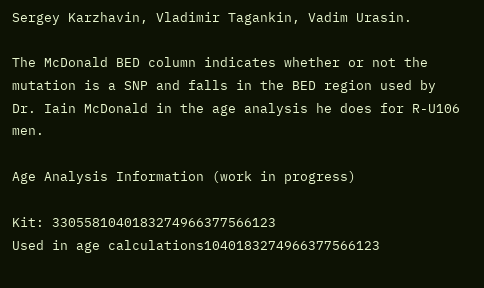Sergey Karzhavin, Vladimir Tagankin, Vadim Urasin.

The McDonald BED column indicates whether or not the mutation is a SNP and falls in the BED region used by Dr. Iain McDonald in the age analysis he does for R-U106 men.

Age Analysis Information (work in progress)

Kit: 3305581040183274966377566123
Used in age calculations1040183274966377566123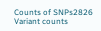Counts of SNPs2826
Variant counts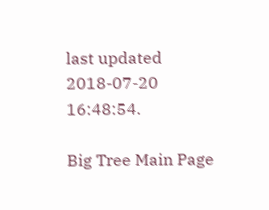last updated 2018-07-20 16:48:54.

Big Tree Main Page